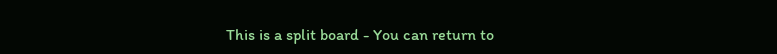This is a split board - You can return to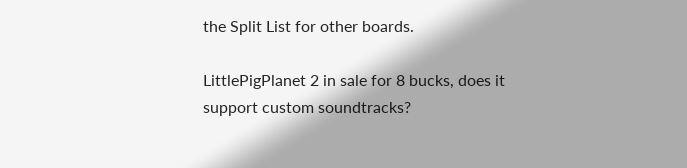the Split List for other boards.

LittlePigPlanet 2 in sale for 8 bucks, does it support custom soundtracks?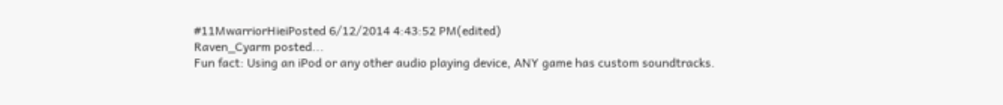#11MwarriorHieiPosted 6/12/2014 4:43:52 PM(edited)
Raven_Cyarm posted...
Fun fact: Using an iPod or any other audio playing device, ANY game has custom soundtracks.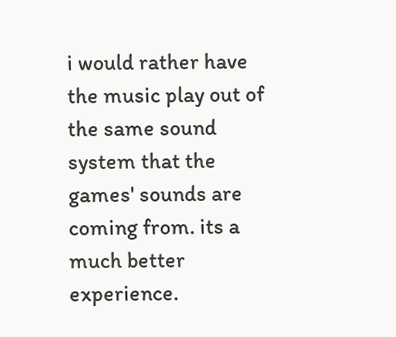i would rather have the music play out of the same sound system that the games' sounds are coming from. its a much better experience.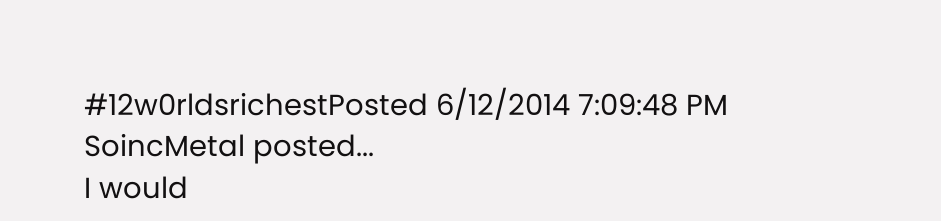#12w0rldsrichestPosted 6/12/2014 7:09:48 PM
SoincMetal posted...
I would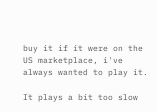buy it if it were on the US marketplace, i've always wanted to play it.

It plays a bit too slow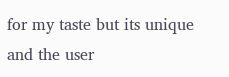for my taste but its unique and the user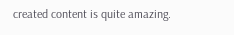created content is quite amazing.